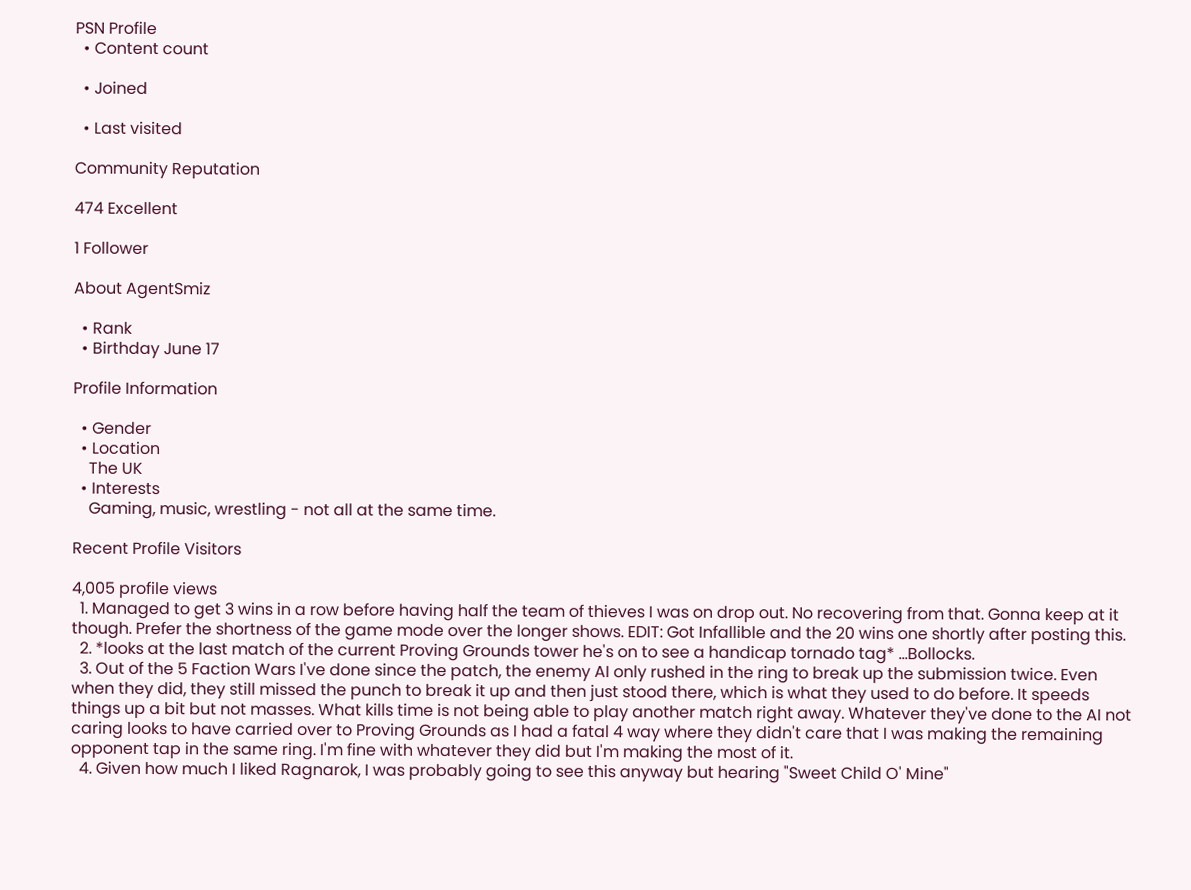PSN Profile
  • Content count

  • Joined

  • Last visited

Community Reputation

474 Excellent

1 Follower

About AgentSmiz

  • Rank
  • Birthday June 17

Profile Information

  • Gender
  • Location
    The UK
  • Interests
    Gaming, music, wrestling - not all at the same time.

Recent Profile Visitors

4,005 profile views
  1. Managed to get 3 wins in a row before having half the team of thieves I was on drop out. No recovering from that. Gonna keep at it though. Prefer the shortness of the game mode over the longer shows. EDIT: Got Infallible and the 20 wins one shortly after posting this.
  2. *looks at the last match of the current Proving Grounds tower he's on to see a handicap tornado tag* ...Bollocks.
  3. Out of the 5 Faction Wars I've done since the patch, the enemy AI only rushed in the ring to break up the submission twice. Even when they did, they still missed the punch to break it up and then just stood there, which is what they used to do before. It speeds things up a bit but not masses. What kills time is not being able to play another match right away. Whatever they've done to the AI not caring looks to have carried over to Proving Grounds as I had a fatal 4 way where they didn't care that I was making the remaining opponent tap in the same ring. I'm fine with whatever they did but I'm making the most of it.
  4. Given how much I liked Ragnarok, I was probably going to see this anyway but hearing "Sweet Child O' Mine"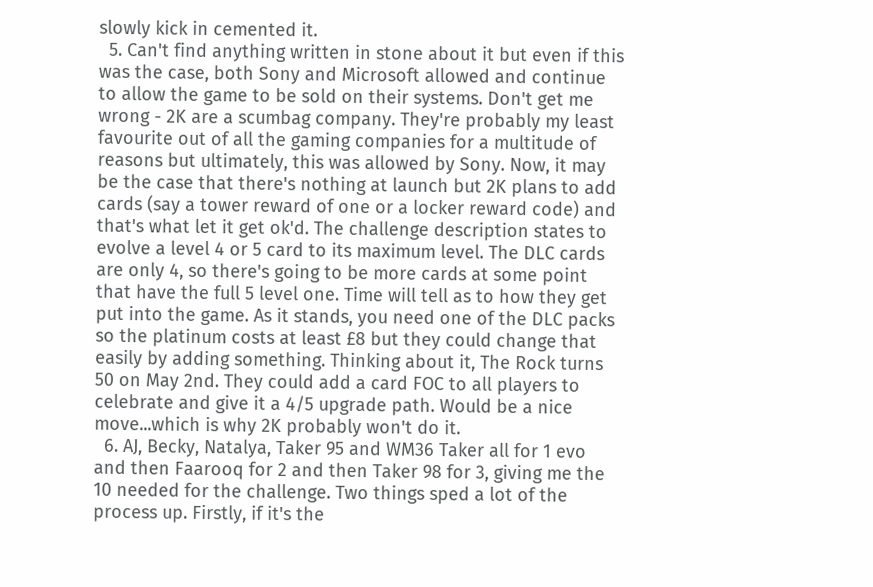slowly kick in cemented it.
  5. Can't find anything written in stone about it but even if this was the case, both Sony and Microsoft allowed and continue to allow the game to be sold on their systems. Don't get me wrong - 2K are a scumbag company. They're probably my least favourite out of all the gaming companies for a multitude of reasons but ultimately, this was allowed by Sony. Now, it may be the case that there's nothing at launch but 2K plans to add cards (say a tower reward of one or a locker reward code) and that's what let it get ok'd. The challenge description states to evolve a level 4 or 5 card to its maximum level. The DLC cards are only 4, so there's going to be more cards at some point that have the full 5 level one. Time will tell as to how they get put into the game. As it stands, you need one of the DLC packs so the platinum costs at least £8 but they could change that easily by adding something. Thinking about it, The Rock turns 50 on May 2nd. They could add a card FOC to all players to celebrate and give it a 4/5 upgrade path. Would be a nice move...which is why 2K probably won't do it.
  6. AJ, Becky, Natalya, Taker 95 and WM36 Taker all for 1 evo and then Faarooq for 2 and then Taker 98 for 3, giving me the 10 needed for the challenge. Two things sped a lot of the process up. Firstly, if it's the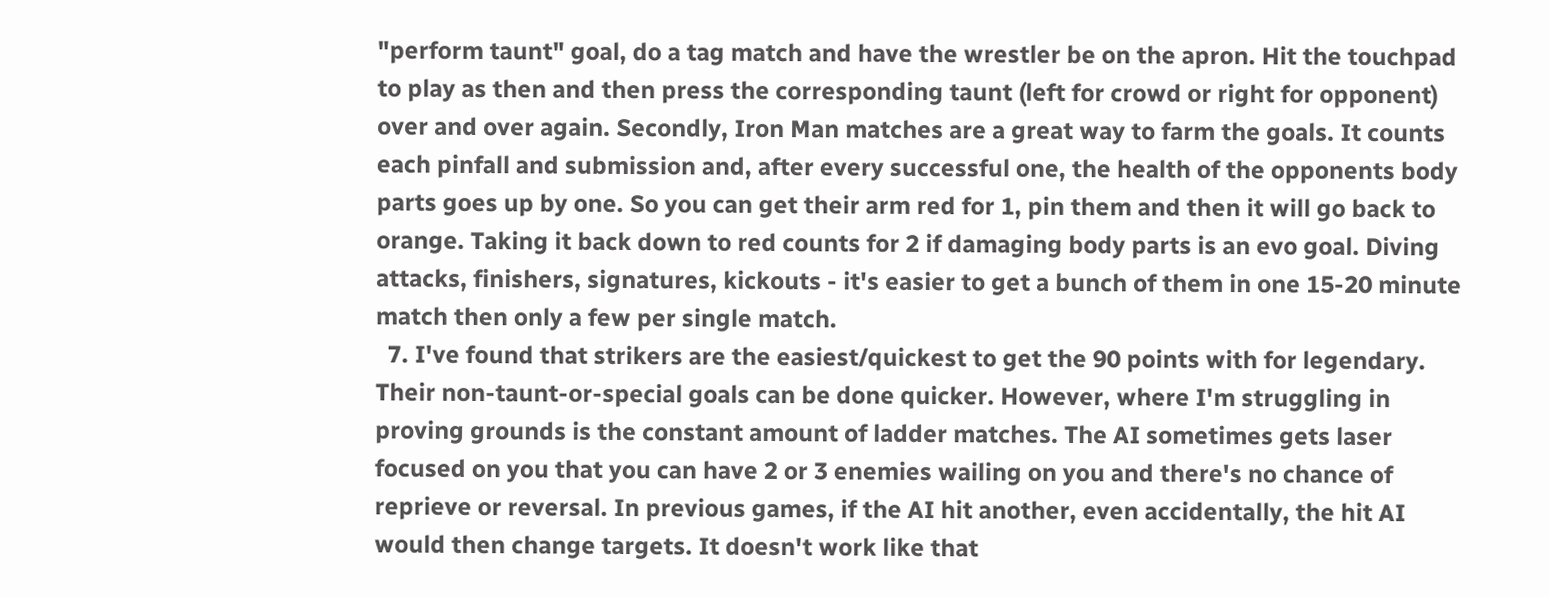"perform taunt" goal, do a tag match and have the wrestler be on the apron. Hit the touchpad to play as then and then press the corresponding taunt (left for crowd or right for opponent) over and over again. Secondly, Iron Man matches are a great way to farm the goals. It counts each pinfall and submission and, after every successful one, the health of the opponents body parts goes up by one. So you can get their arm red for 1, pin them and then it will go back to orange. Taking it back down to red counts for 2 if damaging body parts is an evo goal. Diving attacks, finishers, signatures, kickouts - it's easier to get a bunch of them in one 15-20 minute match then only a few per single match.
  7. I've found that strikers are the easiest/quickest to get the 90 points with for legendary. Their non-taunt-or-special goals can be done quicker. However, where I'm struggling in proving grounds is the constant amount of ladder matches. The AI sometimes gets laser focused on you that you can have 2 or 3 enemies wailing on you and there's no chance of reprieve or reversal. In previous games, if the AI hit another, even accidentally, the hit AI would then change targets. It doesn't work like that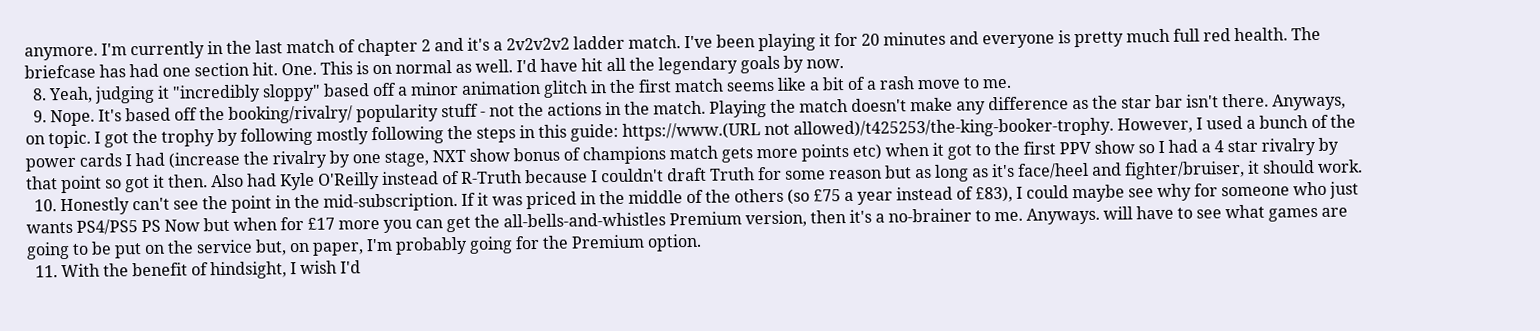anymore. I'm currently in the last match of chapter 2 and it's a 2v2v2v2 ladder match. I've been playing it for 20 minutes and everyone is pretty much full red health. The briefcase has had one section hit. One. This is on normal as well. I'd have hit all the legendary goals by now.
  8. Yeah, judging it "incredibly sloppy" based off a minor animation glitch in the first match seems like a bit of a rash move to me.
  9. Nope. It's based off the booking/rivalry/ popularity stuff - not the actions in the match. Playing the match doesn't make any difference as the star bar isn't there. Anyways, on topic. I got the trophy by following mostly following the steps in this guide: https://www.(URL not allowed)/t425253/the-king-booker-trophy. However, I used a bunch of the power cards I had (increase the rivalry by one stage, NXT show bonus of champions match gets more points etc) when it got to the first PPV show so I had a 4 star rivalry by that point so got it then. Also had Kyle O'Reilly instead of R-Truth because I couldn't draft Truth for some reason but as long as it's face/heel and fighter/bruiser, it should work.
  10. Honestly can't see the point in the mid-subscription. If it was priced in the middle of the others (so £75 a year instead of £83), I could maybe see why for someone who just wants PS4/PS5 PS Now but when for £17 more you can get the all-bells-and-whistles Premium version, then it's a no-brainer to me. Anyways. will have to see what games are going to be put on the service but, on paper, I'm probably going for the Premium option.
  11. With the benefit of hindsight, I wish I'd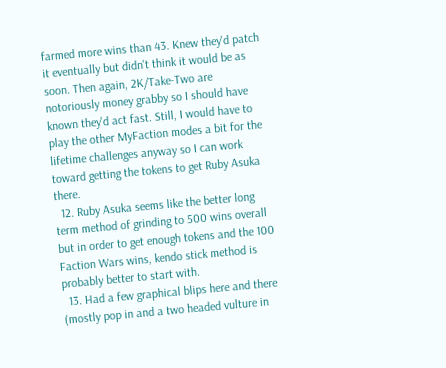farmed more wins than 43. Knew they'd patch it eventually but didn't think it would be as soon. Then again, 2K/Take-Two are notoriously money grabby so I should have known they'd act fast. Still, I would have to play the other MyFaction modes a bit for the lifetime challenges anyway so I can work toward getting the tokens to get Ruby Asuka there.
  12. Ruby Asuka seems like the better long term method of grinding to 500 wins overall but in order to get enough tokens and the 100 Faction Wars wins, kendo stick method is probably better to start with.
  13. Had a few graphical blips here and there (mostly pop in and a two headed vulture in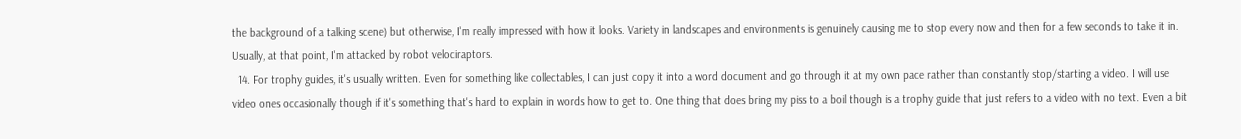the background of a talking scene) but otherwise, I'm really impressed with how it looks. Variety in landscapes and environments is genuinely causing me to stop every now and then for a few seconds to take it in. Usually, at that point, I'm attacked by robot velociraptors.
  14. For trophy guides, it's usually written. Even for something like collectables, I can just copy it into a word document and go through it at my own pace rather than constantly stop/starting a video. I will use video ones occasionally though if it's something that's hard to explain in words how to get to. One thing that does bring my piss to a boil though is a trophy guide that just refers to a video with no text. Even a bit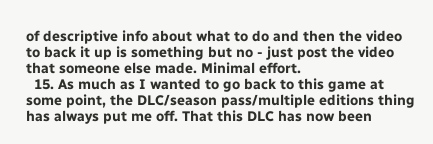of descriptive info about what to do and then the video to back it up is something but no - just post the video that someone else made. Minimal effort.
  15. As much as I wanted to go back to this game at some point, the DLC/season pass/multiple editions thing has always put me off. That this DLC has now been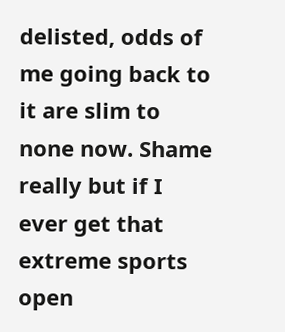delisted, odds of me going back to it are slim to none now. Shame really but if I ever get that extreme sports open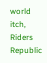world itch, Riders Republic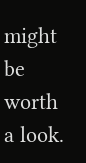might be worth a look.